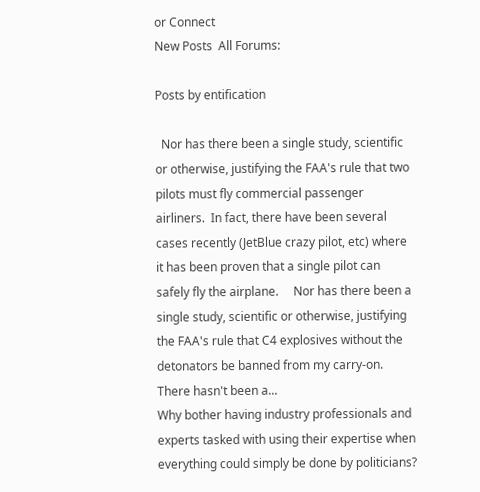or Connect
New Posts  All Forums:

Posts by entification

  Nor has there been a single study, scientific or otherwise, justifying the FAA's rule that two pilots must fly commercial passenger airliners.  In fact, there have been several cases recently (JetBlue crazy pilot, etc) where it has been proven that a single pilot can safely fly the airplane.     Nor has there been a single study, scientific or otherwise, justifying the FAA's rule that C4 explosives without the detonators be banned from my carry-on.  There hasn't been a...
Why bother having industry professionals and experts tasked with using their expertise when everything could simply be done by politicians?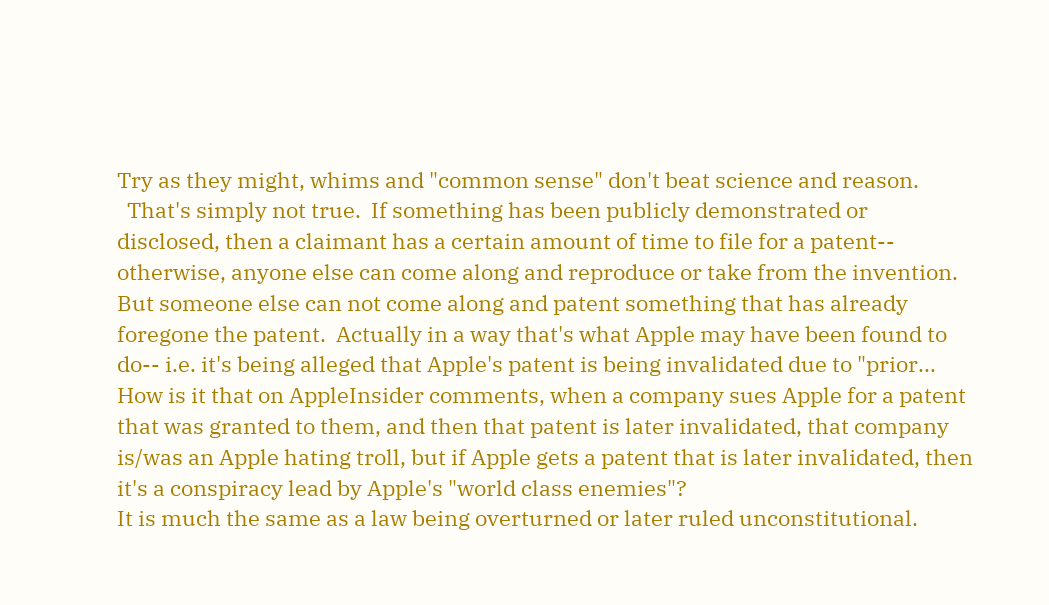Try as they might, whims and "common sense" don't beat science and reason.
  That's simply not true.  If something has been publicly demonstrated or disclosed, then a claimant has a certain amount of time to file for a patent-- otherwise, anyone else can come along and reproduce or take from the invention.  But someone else can not come along and patent something that has already foregone the patent.  Actually in a way that's what Apple may have been found to do-- i.e. it's being alleged that Apple's patent is being invalidated due to "prior...
How is it that on AppleInsider comments, when a company sues Apple for a patent that was granted to them, and then that patent is later invalidated, that company is/was an Apple hating troll, but if Apple gets a patent that is later invalidated, then it's a conspiracy lead by Apple's "world class enemies"?
It is much the same as a law being overturned or later ruled unconstitutional.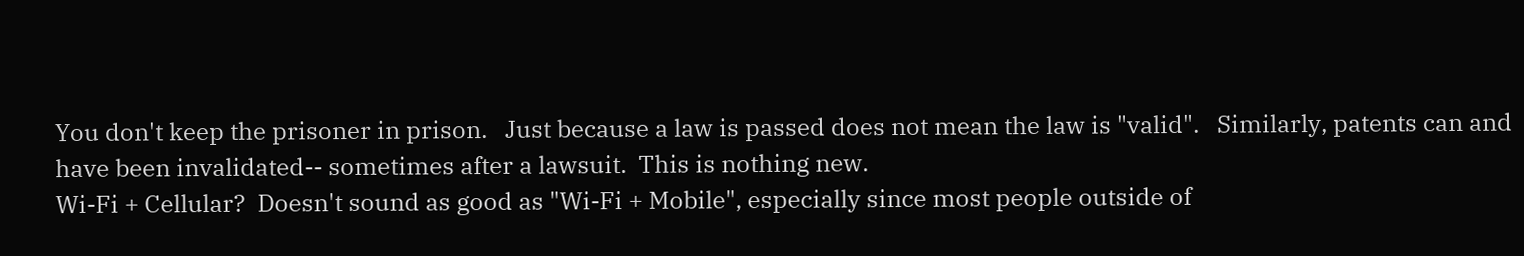You don't keep the prisoner in prison.   Just because a law is passed does not mean the law is "valid".   Similarly, patents can and have been invalidated-- sometimes after a lawsuit.  This is nothing new.
Wi-Fi + Cellular?  Doesn't sound as good as "Wi-Fi + Mobile", especially since most people outside of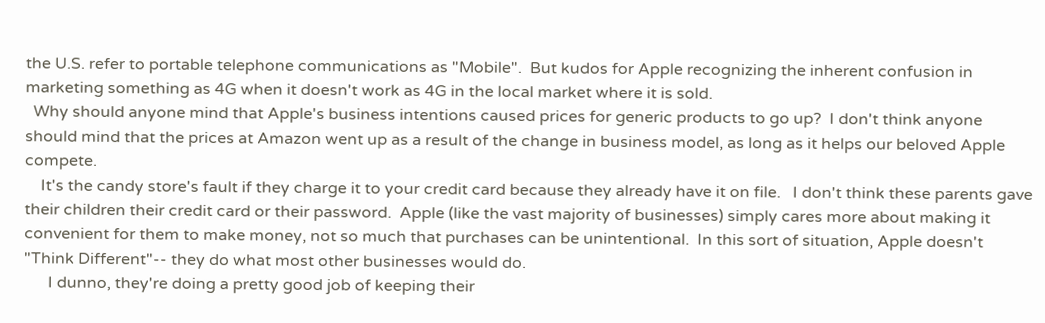the U.S. refer to portable telephone communications as "Mobile".  But kudos for Apple recognizing the inherent confusion in marketing something as 4G when it doesn't work as 4G in the local market where it is sold.
  Why should anyone mind that Apple's business intentions caused prices for generic products to go up?  I don't think anyone should mind that the prices at Amazon went up as a result of the change in business model, as long as it helps our beloved Apple compete.
    It's the candy store's fault if they charge it to your credit card because they already have it on file.   I don't think these parents gave their children their credit card or their password.  Apple (like the vast majority of businesses) simply cares more about making it convenient for them to make money, not so much that purchases can be unintentional.  In this sort of situation, Apple doesn't "Think Different"-- they do what most other businesses would do.
      I dunno, they're doing a pretty good job of keeping their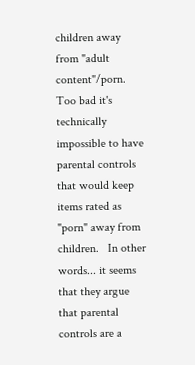children away from "adult content"/porn.  Too bad it's technically impossible to have parental controls that would keep items rated as "porn" away from children.   In other words... it seems that they argue that parental controls are a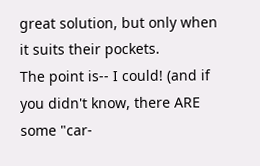great solution, but only when it suits their pockets.
The point is-- I could! (and if you didn't know, there ARE some "car-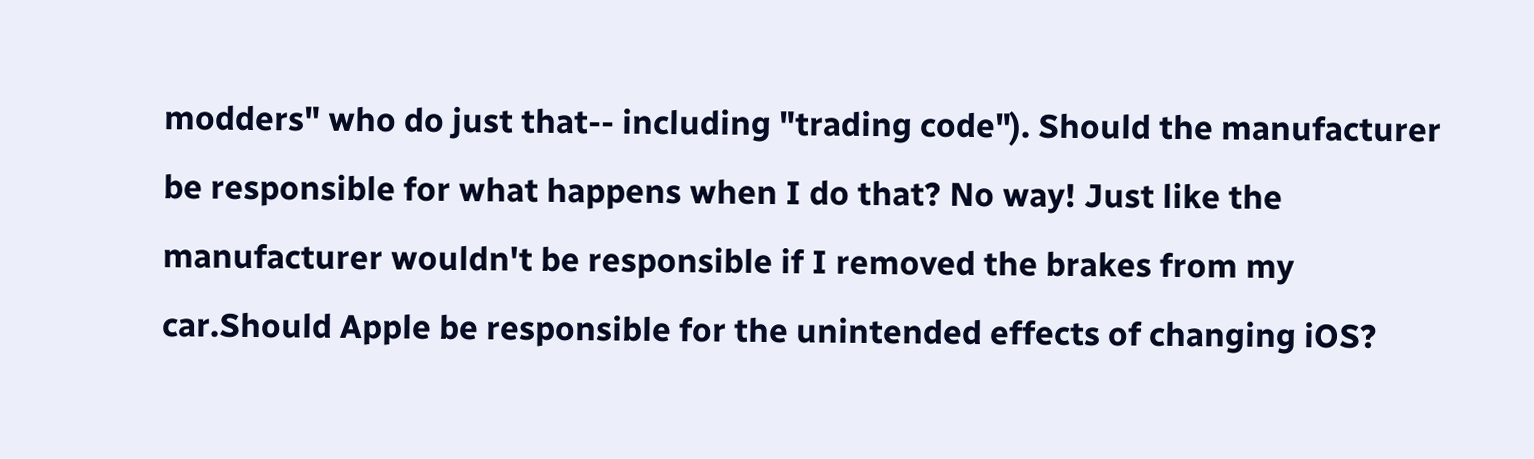modders" who do just that-- including "trading code"). Should the manufacturer be responsible for what happens when I do that? No way! Just like the manufacturer wouldn't be responsible if I removed the brakes from my car.Should Apple be responsible for the unintended effects of changing iOS?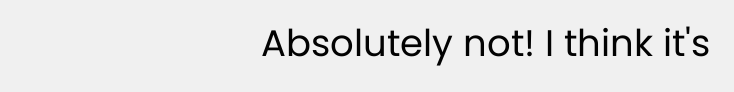Absolutely not! I think it's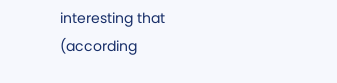interesting that (according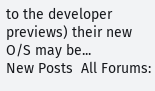to the developer previews) their new O/S may be...
New Posts  All Forums: